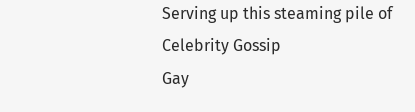Serving up this steaming pile of
Celebrity Gossip
Gay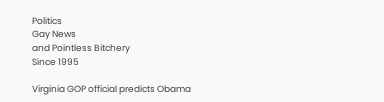Politics
Gay News
and Pointless Bitchery
Since 1995

Virginia GOP official predicts Obama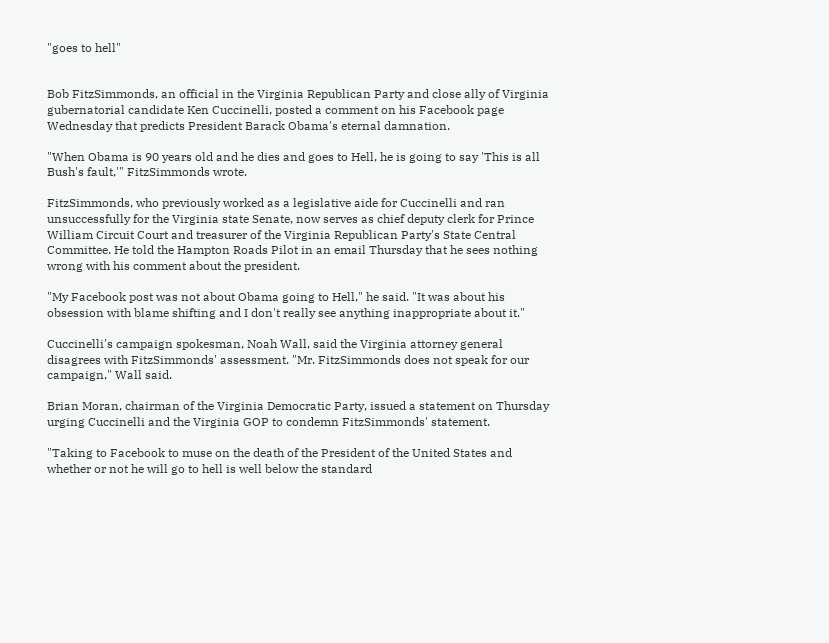"goes to hell"


Bob FitzSimmonds, an official in the Virginia Republican Party and close ally of Virginia gubernatorial candidate Ken Cuccinelli, posted a comment on his Facebook page Wednesday that predicts President Barack Obama's eternal damnation.

"When Obama is 90 years old and he dies and goes to Hell, he is going to say 'This is all Bush's fault,'" FitzSimmonds wrote.

FitzSimmonds, who previously worked as a legislative aide for Cuccinelli and ran unsuccessfully for the Virginia state Senate, now serves as chief deputy clerk for Prince William Circuit Court and treasurer of the Virginia Republican Party's State Central Committee. He told the Hampton Roads Pilot in an email Thursday that he sees nothing wrong with his comment about the president.

"My Facebook post was not about Obama going to Hell," he said. "It was about his obsession with blame shifting and I don't really see anything inappropriate about it."

Cuccinelli's campaign spokesman, Noah Wall, said the Virginia attorney general disagrees with FitzSimmonds' assessment. "Mr. FitzSimmonds does not speak for our campaign," Wall said.

Brian Moran, chairman of the Virginia Democratic Party, issued a statement on Thursday urging Cuccinelli and the Virginia GOP to condemn FitzSimmonds' statement.

"Taking to Facebook to muse on the death of the President of the United States and whether or not he will go to hell is well below the standard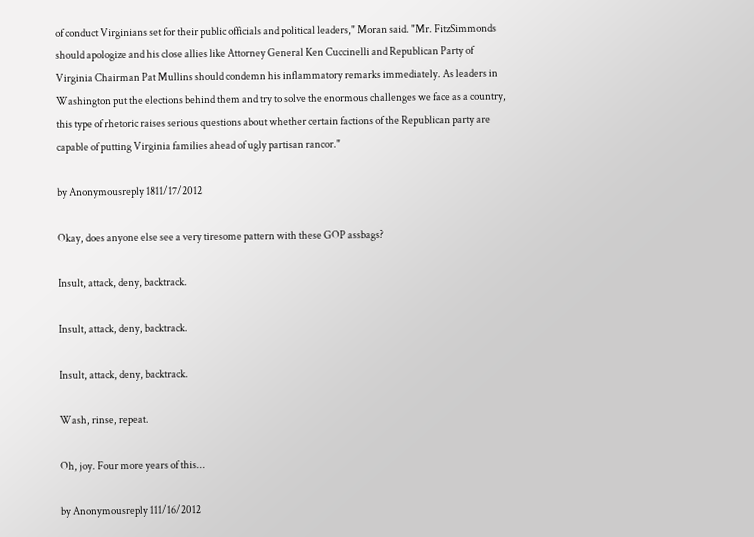of conduct Virginians set for their public officials and political leaders," Moran said. "Mr. FitzSimmonds should apologize and his close allies like Attorney General Ken Cuccinelli and Republican Party of Virginia Chairman Pat Mullins should condemn his inflammatory remarks immediately. As leaders in Washington put the elections behind them and try to solve the enormous challenges we face as a country, this type of rhetoric raises serious questions about whether certain factions of the Republican party are capable of putting Virginia families ahead of ugly partisan rancor."

by Anonymousreply 1811/17/2012

Okay, does anyone else see a very tiresome pattern with these GOP assbags?

Insult, attack, deny, backtrack.

Insult, attack, deny, backtrack.

Insult, attack, deny, backtrack.

Wash, rinse, repeat.

Oh, joy. Four more years of this...

by Anonymousreply 111/16/2012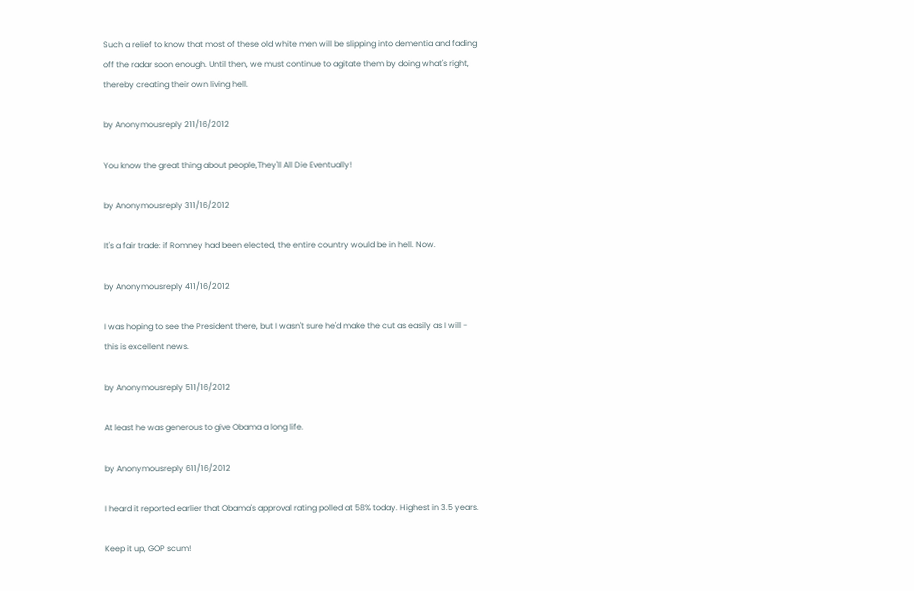Such a relief to know that most of these old white men will be slipping into dementia and fading off the radar soon enough. Until then, we must continue to agitate them by doing what's right, thereby creating their own living hell.

by Anonymousreply 211/16/2012

You know the great thing about people,They'll All Die Eventually!

by Anonymousreply 311/16/2012

It's a fair trade: if Romney had been elected, the entire country would be in hell. Now.

by Anonymousreply 411/16/2012

I was hoping to see the President there, but I wasn't sure he'd make the cut as easily as I will - this is excellent news.

by Anonymousreply 511/16/2012

At least he was generous to give Obama a long life.

by Anonymousreply 611/16/2012

I heard it reported earlier that Obama's approval rating polled at 58% today. Highest in 3.5 years.

Keep it up, GOP scum!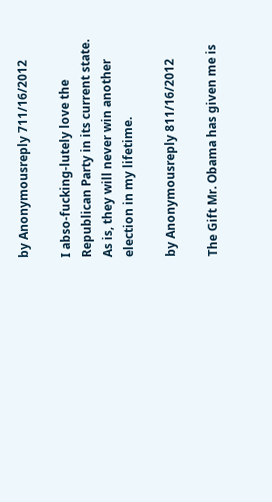by Anonymousreply 711/16/2012

I abso-fucking-lutely love the Republican Party in its current state. As is, they will never win another election in my lifetime.

by Anonymousreply 811/16/2012

The Gift Mr. Obama has given me is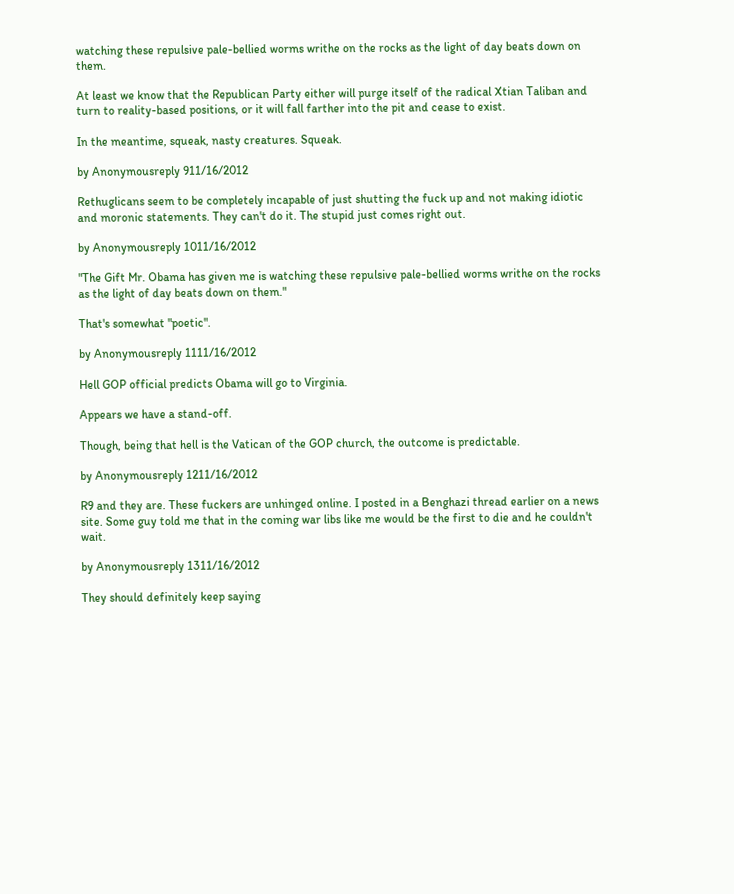watching these repulsive pale-bellied worms writhe on the rocks as the light of day beats down on them.

At least we know that the Republican Party either will purge itself of the radical Xtian Taliban and turn to reality-based positions, or it will fall farther into the pit and cease to exist.

In the meantime, squeak, nasty creatures. Squeak.

by Anonymousreply 911/16/2012

Rethuglicans seem to be completely incapable of just shutting the fuck up and not making idiotic and moronic statements. They can't do it. The stupid just comes right out.

by Anonymousreply 1011/16/2012

"The Gift Mr. Obama has given me is watching these repulsive pale-bellied worms writhe on the rocks as the light of day beats down on them."

That's somewhat "poetic".

by Anonymousreply 1111/16/2012

Hell GOP official predicts Obama will go to Virginia.

Appears we have a stand-off.

Though, being that hell is the Vatican of the GOP church, the outcome is predictable.

by Anonymousreply 1211/16/2012

R9 and they are. These fuckers are unhinged online. I posted in a Benghazi thread earlier on a news site. Some guy told me that in the coming war libs like me would be the first to die and he couldn't wait.

by Anonymousreply 1311/16/2012

They should definitely keep saying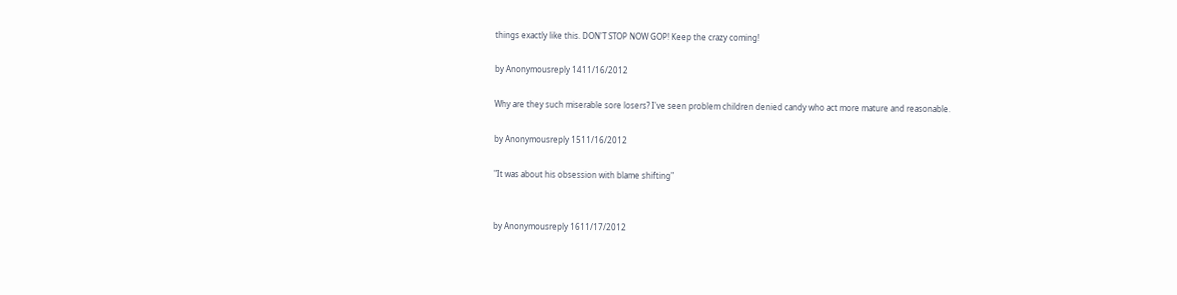things exactly like this. DON'T STOP NOW GOP! Keep the crazy coming!

by Anonymousreply 1411/16/2012

Why are they such miserable sore losers? I've seen problem children denied candy who act more mature and reasonable.

by Anonymousreply 1511/16/2012

"It was about his obsession with blame shifting"


by Anonymousreply 1611/17/2012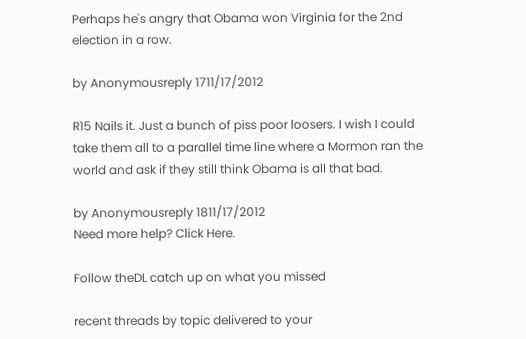Perhaps he's angry that Obama won Virginia for the 2nd election in a row.

by Anonymousreply 1711/17/2012

R15 Nails it. Just a bunch of piss poor loosers. I wish I could take them all to a parallel time line where a Mormon ran the world and ask if they still think Obama is all that bad.

by Anonymousreply 1811/17/2012
Need more help? Click Here.

Follow theDL catch up on what you missed

recent threads by topic delivered to your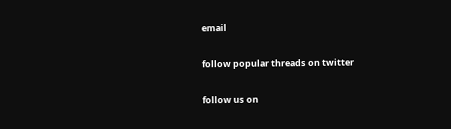email

follow popular threads on twitter

follow us on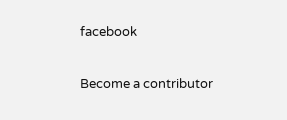facebook

Become a contributor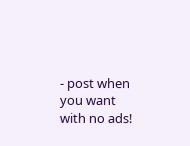- post when you want with no ads!